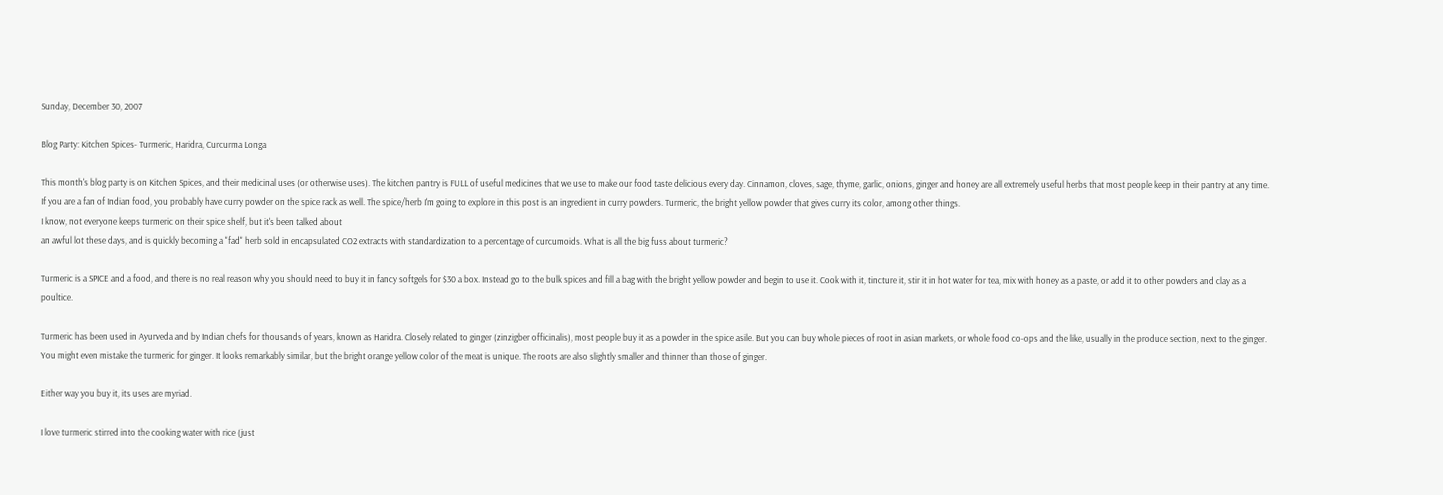Sunday, December 30, 2007

Blog Party: Kitchen Spices- Turmeric, Haridra, Curcurma Longa

This month's blog party is on Kitchen Spices, and their medicinal uses (or otherwise uses). The kitchen pantry is FULL of useful medicines that we use to make our food taste delicious every day. Cinnamon, cloves, sage, thyme, garlic, onions, ginger and honey are all extremely useful herbs that most people keep in their pantry at any time. If you are a fan of Indian food, you probably have curry powder on the spice rack as well. The spice/herb I'm going to explore in this post is an ingredient in curry powders. Turmeric, the bright yellow powder that gives curry its color, among other things.
I know, not everyone keeps turmeric on their spice shelf, but it's been talked about
an awful lot these days, and is quickly becoming a "fad" herb sold in encapsulated CO2 extracts with standardization to a percentage of curcumoids. What is all the big fuss about turmeric?

Turmeric is a SPICE and a food, and there is no real reason why you should need to buy it in fancy softgels for $30 a box. Instead go to the bulk spices and fill a bag with the bright yellow powder and begin to use it. Cook with it, tincture it, stir it in hot water for tea, mix with honey as a paste, or add it to other powders and clay as a poultice.

Turmeric has been used in Ayurveda and by Indian chefs for thousands of years, known as Haridra. Closely related to ginger (zinzigber officinalis), most people buy it as a powder in the spice asile. But you can buy whole pieces of root in asian markets, or whole food co-ops and the like, usually in the produce section, next to the ginger. You might even mistake the turmeric for ginger. It looks remarkably similar, but the bright orange yellow color of the meat is unique. The roots are also slightly smaller and thinner than those of ginger.

Either way you buy it, its uses are myriad.

I love turmeric stirred into the cooking water with rice (just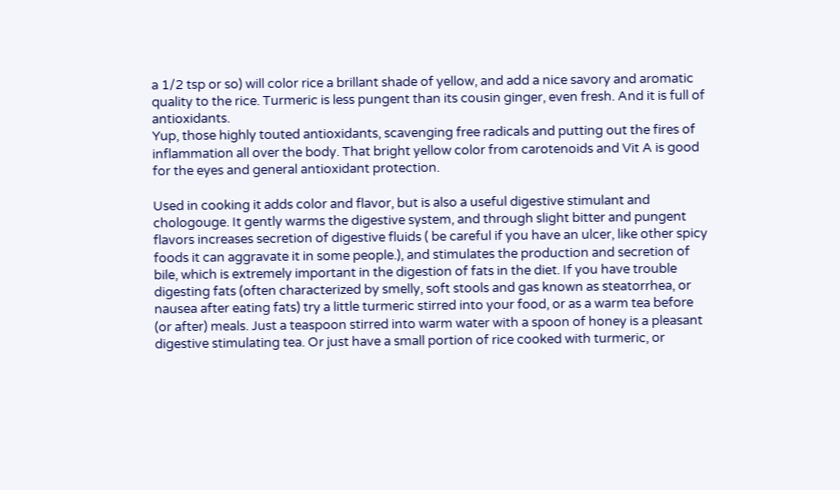a 1/2 tsp or so) will color rice a brillant shade of yellow, and add a nice savory and aromatic quality to the rice. Turmeric is less pungent than its cousin ginger, even fresh. And it is full of antioxidants.
Yup, those highly touted antioxidants, scavenging free radicals and putting out the fires of inflammation all over the body. That bright yellow color from carotenoids and Vit A is good for the eyes and general antioxidant protection.

Used in cooking it adds color and flavor, but is also a useful digestive stimulant and chologouge. It gently warms the digestive system, and through slight bitter and pungent flavors increases secretion of digestive fluids ( be careful if you have an ulcer, like other spicy foods it can aggravate it in some people.), and stimulates the production and secretion of bile, which is extremely important in the digestion of fats in the diet. If you have trouble digesting fats (often characterized by smelly, soft stools and gas known as steatorrhea, or nausea after eating fats) try a little turmeric stirred into your food, or as a warm tea before (or after) meals. Just a teaspoon stirred into warm water with a spoon of honey is a pleasant digestive stimulating tea. Or just have a small portion of rice cooked with turmeric, or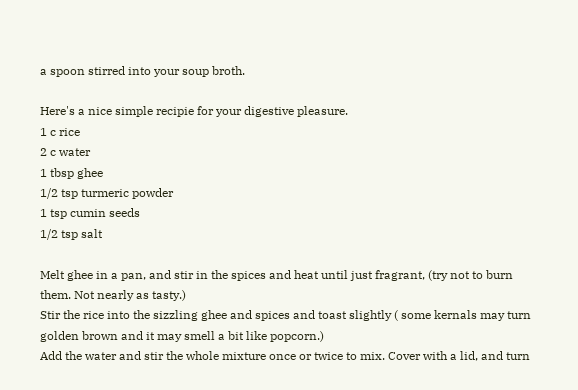a spoon stirred into your soup broth.

Here's a nice simple recipie for your digestive pleasure.
1 c rice
2 c water
1 tbsp ghee
1/2 tsp turmeric powder
1 tsp cumin seeds
1/2 tsp salt

Melt ghee in a pan, and stir in the spices and heat until just fragrant, (try not to burn them. Not nearly as tasty.)
Stir the rice into the sizzling ghee and spices and toast slightly ( some kernals may turn golden brown and it may smell a bit like popcorn.)
Add the water and stir the whole mixture once or twice to mix. Cover with a lid, and turn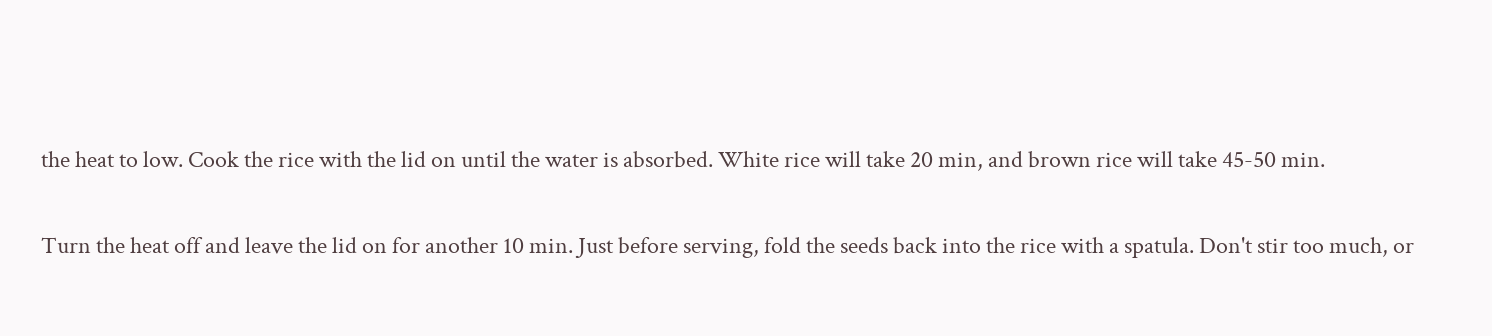the heat to low. Cook the rice with the lid on until the water is absorbed. White rice will take 20 min, and brown rice will take 45-50 min.

Turn the heat off and leave the lid on for another 10 min. Just before serving, fold the seeds back into the rice with a spatula. Don't stir too much, or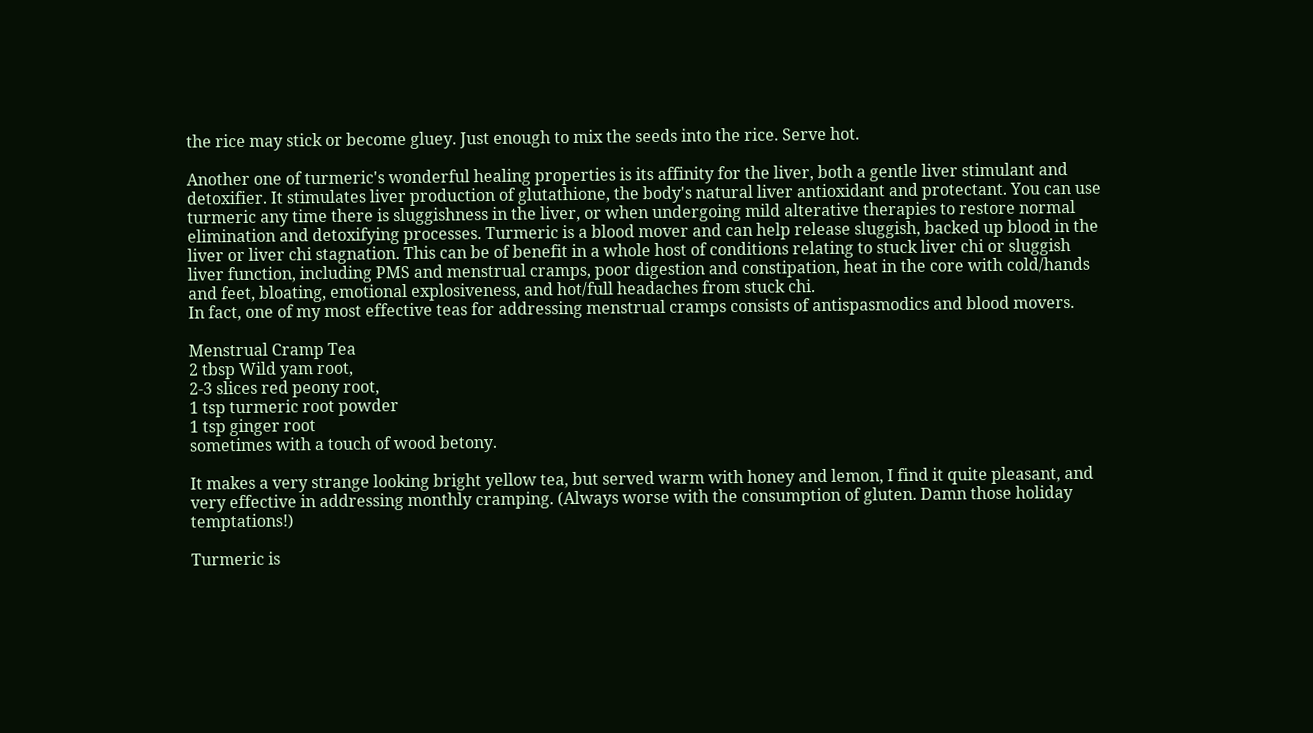the rice may stick or become gluey. Just enough to mix the seeds into the rice. Serve hot.

Another one of turmeric's wonderful healing properties is its affinity for the liver, both a gentle liver stimulant and detoxifier. It stimulates liver production of glutathione, the body's natural liver antioxidant and protectant. You can use turmeric any time there is sluggishness in the liver, or when undergoing mild alterative therapies to restore normal elimination and detoxifying processes. Turmeric is a blood mover and can help release sluggish, backed up blood in the liver or liver chi stagnation. This can be of benefit in a whole host of conditions relating to stuck liver chi or sluggish liver function, including PMS and menstrual cramps, poor digestion and constipation, heat in the core with cold/hands and feet, bloating, emotional explosiveness, and hot/full headaches from stuck chi.
In fact, one of my most effective teas for addressing menstrual cramps consists of antispasmodics and blood movers.

Menstrual Cramp Tea
2 tbsp Wild yam root,
2-3 slices red peony root,
1 tsp turmeric root powder
1 tsp ginger root
sometimes with a touch of wood betony.

It makes a very strange looking bright yellow tea, but served warm with honey and lemon, I find it quite pleasant, and very effective in addressing monthly cramping. (Always worse with the consumption of gluten. Damn those holiday temptations!)

Turmeric is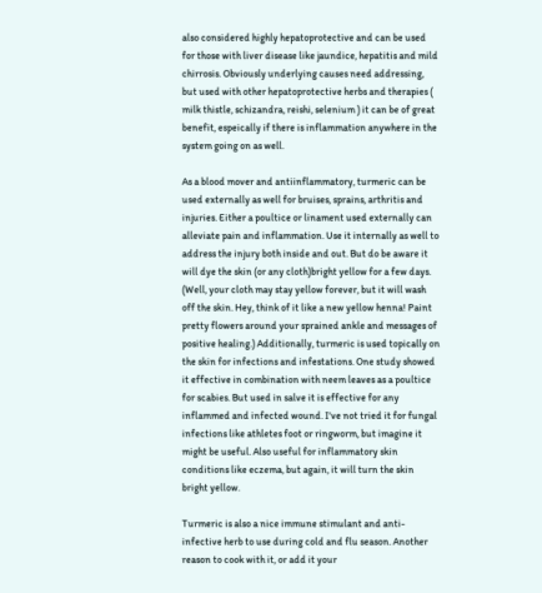also considered highly hepatoprotective and can be used for those with liver disease like jaundice, hepatitis and mild chirrosis. Obviously underlying causes need addressing, but used with other hepatoprotective herbs and therapies ( milk thistle, schizandra, reishi, selenium ) it can be of great benefit, espeically if there is inflammation anywhere in the system going on as well.

As a blood mover and antiinflammatory, turmeric can be used externally as well for bruises, sprains, arthritis and injuries. Either a poultice or linament used externally can alleviate pain and inflammation. Use it internally as well to address the injury both inside and out. But do be aware it will dye the skin (or any cloth)bright yellow for a few days. (Well, your cloth may stay yellow forever, but it will wash off the skin. Hey, think of it like a new yellow henna! Paint pretty flowers around your sprained ankle and messages of positive healing.) Additionally, turmeric is used topically on the skin for infections and infestations. One study showed it effective in combination with neem leaves as a poultice for scabies. But used in salve it is effective for any inflammed and infected wound. I've not tried it for fungal infections like athletes foot or ringworm, but imagine it might be useful. Also useful for inflammatory skin conditions like eczema, but again, it will turn the skin bright yellow.

Turmeric is also a nice immune stimulant and anti-infective herb to use during cold and flu season. Another reason to cook with it, or add it your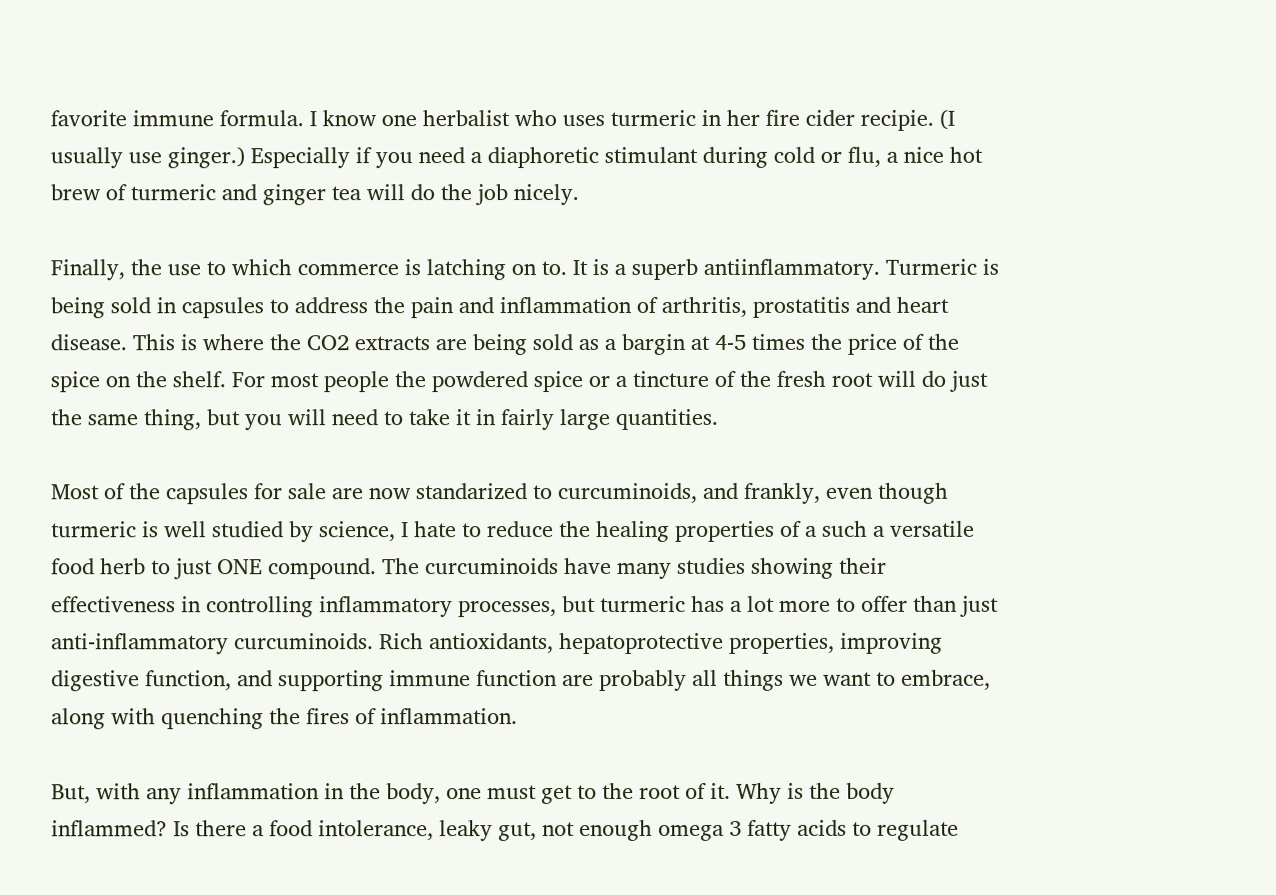favorite immune formula. I know one herbalist who uses turmeric in her fire cider recipie. (I usually use ginger.) Especially if you need a diaphoretic stimulant during cold or flu, a nice hot brew of turmeric and ginger tea will do the job nicely.

Finally, the use to which commerce is latching on to. It is a superb antiinflammatory. Turmeric is being sold in capsules to address the pain and inflammation of arthritis, prostatitis and heart disease. This is where the CO2 extracts are being sold as a bargin at 4-5 times the price of the spice on the shelf. For most people the powdered spice or a tincture of the fresh root will do just the same thing, but you will need to take it in fairly large quantities.

Most of the capsules for sale are now standarized to curcuminoids, and frankly, even though turmeric is well studied by science, I hate to reduce the healing properties of a such a versatile food herb to just ONE compound. The curcuminoids have many studies showing their effectiveness in controlling inflammatory processes, but turmeric has a lot more to offer than just anti-inflammatory curcuminoids. Rich antioxidants, hepatoprotective properties, improving digestive function, and supporting immune function are probably all things we want to embrace, along with quenching the fires of inflammation.

But, with any inflammation in the body, one must get to the root of it. Why is the body inflammed? Is there a food intolerance, leaky gut, not enough omega 3 fatty acids to regulate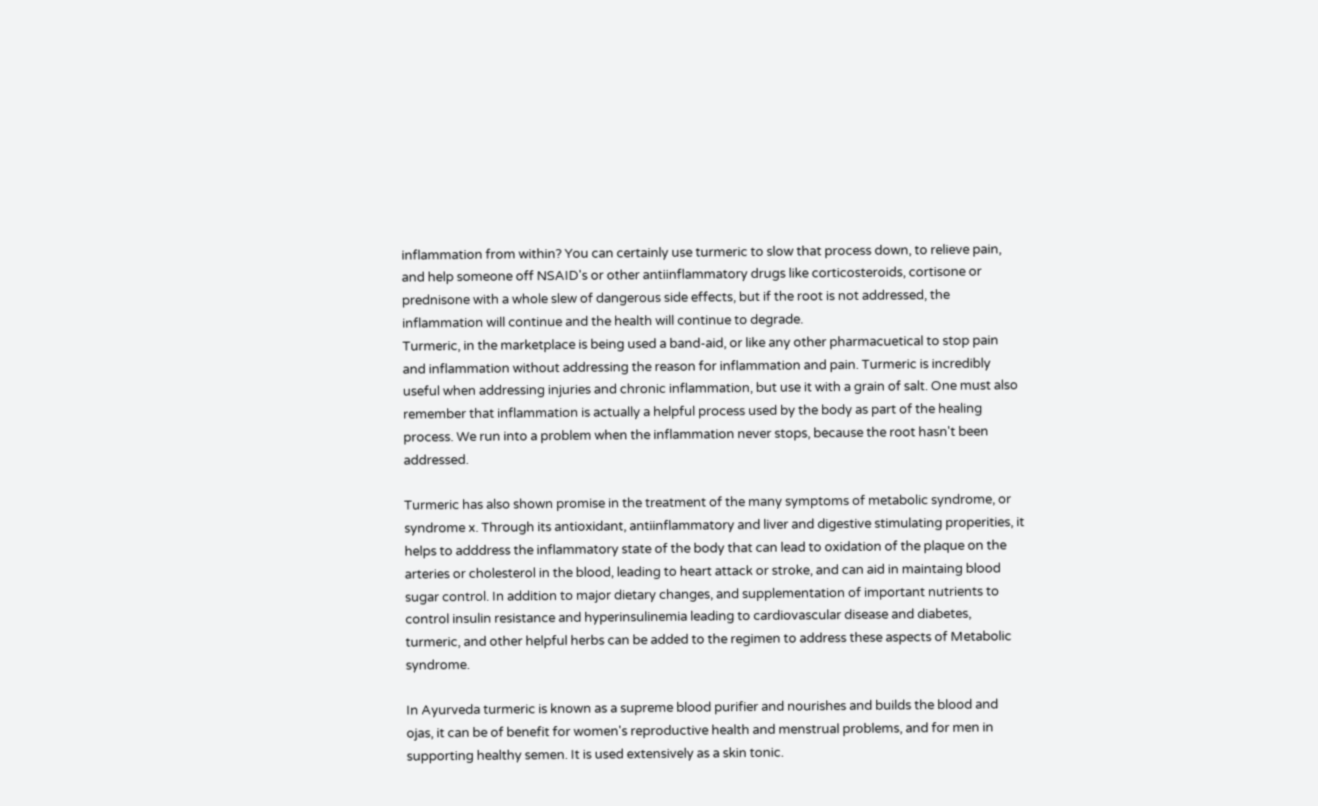inflammation from within? You can certainly use turmeric to slow that process down, to relieve pain, and help someone off NSAID's or other antiinflammatory drugs like corticosteroids, cortisone or prednisone with a whole slew of dangerous side effects, but if the root is not addressed, the inflammation will continue and the health will continue to degrade.
Turmeric, in the marketplace is being used a band-aid, or like any other pharmacuetical to stop pain and inflammation without addressing the reason for inflammation and pain. Turmeric is incredibly useful when addressing injuries and chronic inflammation, but use it with a grain of salt. One must also remember that inflammation is actually a helpful process used by the body as part of the healing process. We run into a problem when the inflammation never stops, because the root hasn't been addressed.

Turmeric has also shown promise in the treatment of the many symptoms of metabolic syndrome, or syndrome x. Through its antioxidant, antiinflammatory and liver and digestive stimulating properities, it helps to adddress the inflammatory state of the body that can lead to oxidation of the plaque on the arteries or cholesterol in the blood, leading to heart attack or stroke, and can aid in maintaing blood sugar control. In addition to major dietary changes, and supplementation of important nutrients to control insulin resistance and hyperinsulinemia leading to cardiovascular disease and diabetes, turmeric, and other helpful herbs can be added to the regimen to address these aspects of Metabolic syndrome.

In Ayurveda turmeric is known as a supreme blood purifier and nourishes and builds the blood and ojas, it can be of benefit for women's reproductive health and menstrual problems, and for men in supporting healthy semen. It is used extensively as a skin tonic.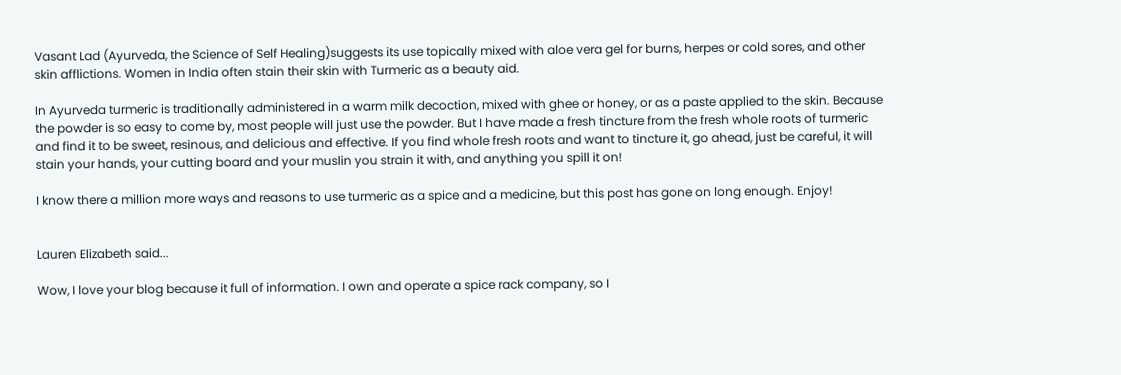Vasant Lad (Ayurveda, the Science of Self Healing)suggests its use topically mixed with aloe vera gel for burns, herpes or cold sores, and other skin afflictions. Women in India often stain their skin with Turmeric as a beauty aid.

In Ayurveda turmeric is traditionally administered in a warm milk decoction, mixed with ghee or honey, or as a paste applied to the skin. Because the powder is so easy to come by, most people will just use the powder. But I have made a fresh tincture from the fresh whole roots of turmeric and find it to be sweet, resinous, and delicious and effective. If you find whole fresh roots and want to tincture it, go ahead, just be careful, it will stain your hands, your cutting board and your muslin you strain it with, and anything you spill it on!

I know there a million more ways and reasons to use turmeric as a spice and a medicine, but this post has gone on long enough. Enjoy!


Lauren Elizabeth said...

Wow, I love your blog because it full of information. I own and operate a spice rack company, so I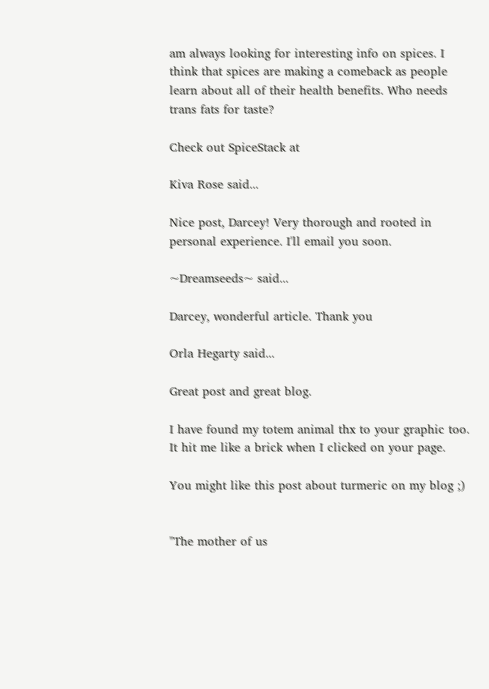am always looking for interesting info on spices. I think that spices are making a comeback as people learn about all of their health benefits. Who needs trans fats for taste?

Check out SpiceStack at

Kiva Rose said...

Nice post, Darcey! Very thorough and rooted in personal experience. I'll email you soon.

~Dreamseeds~ said...

Darcey, wonderful article. Thank you

Orla Hegarty said...

Great post and great blog.

I have found my totem animal thx to your graphic too. It hit me like a brick when I clicked on your page.

You might like this post about turmeric on my blog ;)


"The mother of us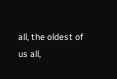all, the oldest of us all,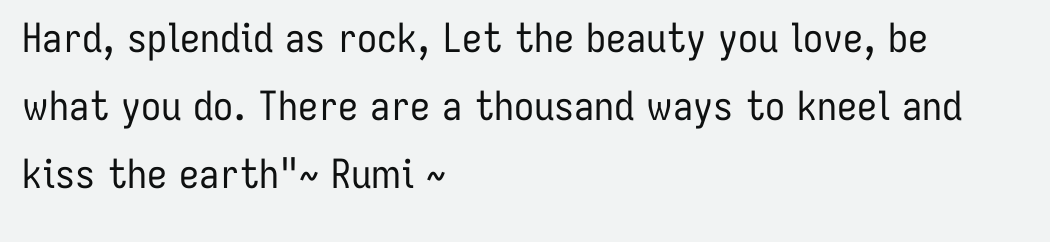Hard, splendid as rock, Let the beauty you love, be what you do. There are a thousand ways to kneel and kiss the earth"~ Rumi ~